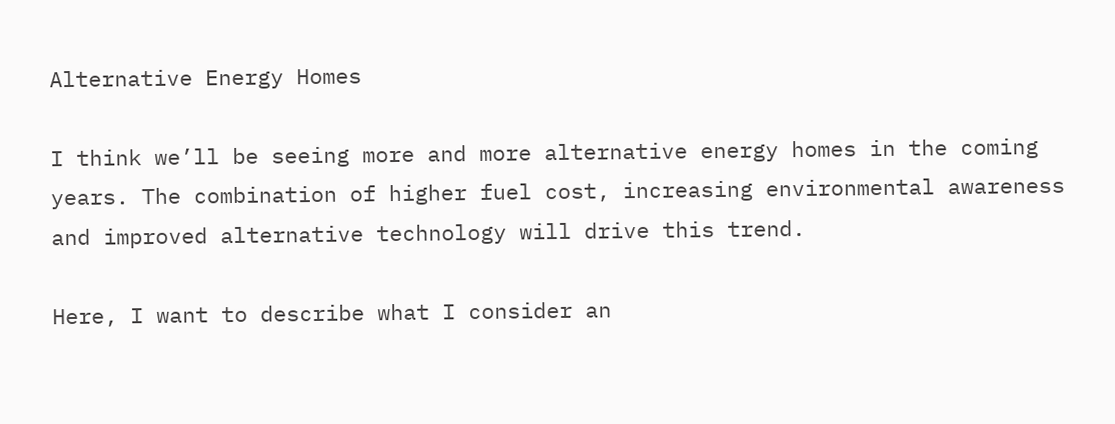Alternative Energy Homes

I think we’ll be seeing more and more alternative energy homes in the coming years. The combination of higher fuel cost, increasing environmental awareness and improved alternative technology will drive this trend.

Here, I want to describe what I consider an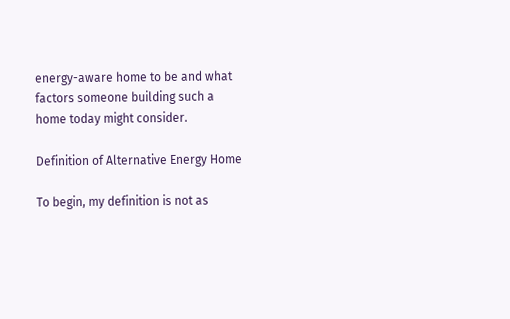energy-aware home to be and what factors someone building such a home today might consider.

Definition of Alternative Energy Home

To begin, my definition is not as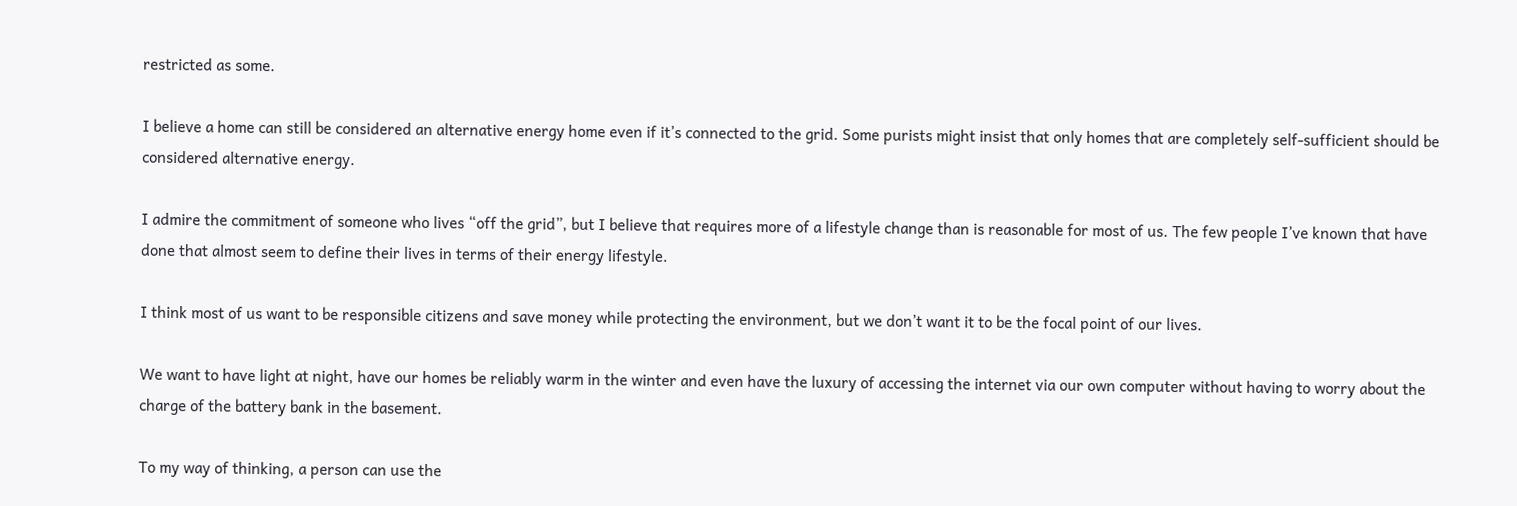restricted as some.

I believe a home can still be considered an alternative energy home even if it’s connected to the grid. Some purists might insist that only homes that are completely self-sufficient should be considered alternative energy.

I admire the commitment of someone who lives “off the grid”, but I believe that requires more of a lifestyle change than is reasonable for most of us. The few people I’ve known that have done that almost seem to define their lives in terms of their energy lifestyle.

I think most of us want to be responsible citizens and save money while protecting the environment, but we don’t want it to be the focal point of our lives.

We want to have light at night, have our homes be reliably warm in the winter and even have the luxury of accessing the internet via our own computer without having to worry about the charge of the battery bank in the basement.

To my way of thinking, a person can use the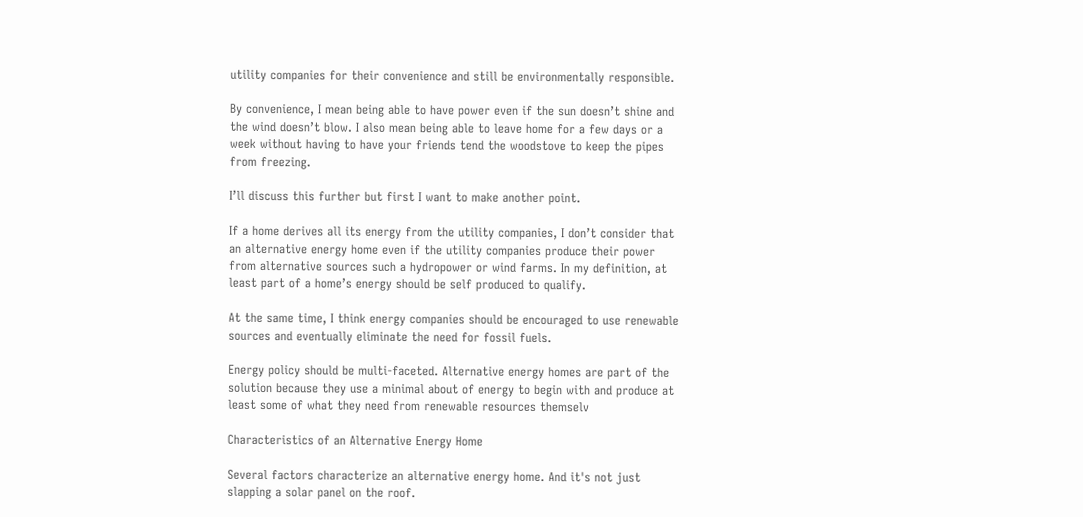utility companies for their convenience and still be environmentally responsible.

By convenience, I mean being able to have power even if the sun doesn’t shine and the wind doesn’t blow. I also mean being able to leave home for a few days or a week without having to have your friends tend the woodstove to keep the pipes from freezing.

I’ll discuss this further but first I want to make another point.

If a home derives all its energy from the utility companies, I don’t consider that an alternative energy home even if the utility companies produce their power from alternative sources such a hydropower or wind farms. In my definition, at least part of a home’s energy should be self produced to qualify.

At the same time, I think energy companies should be encouraged to use renewable sources and eventually eliminate the need for fossil fuels.

Energy policy should be multi-faceted. Alternative energy homes are part of the solution because they use a minimal about of energy to begin with and produce at least some of what they need from renewable resources themselv

Characteristics of an Alternative Energy Home

Several factors characterize an alternative energy home. And it's not just slapping a solar panel on the roof.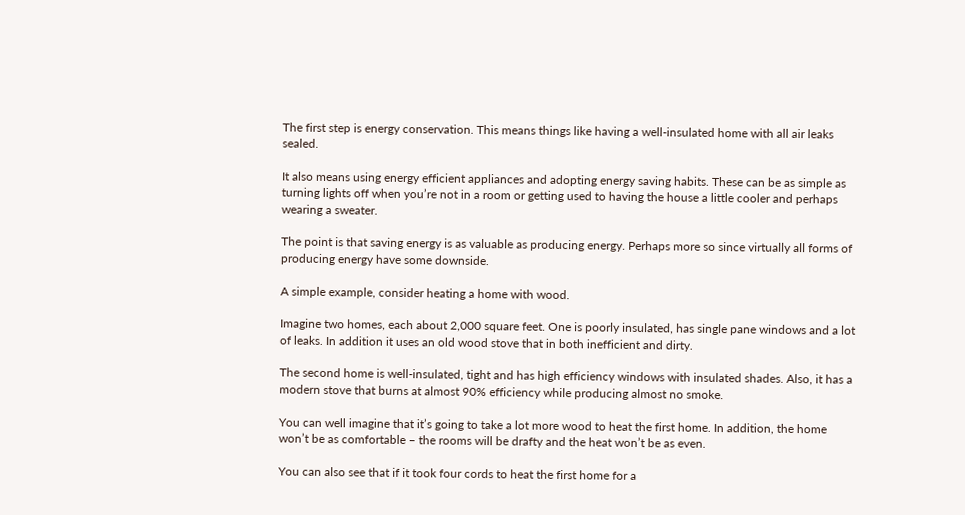The first step is energy conservation. This means things like having a well-insulated home with all air leaks sealed.

It also means using energy efficient appliances and adopting energy saving habits. These can be as simple as turning lights off when you’re not in a room or getting used to having the house a little cooler and perhaps wearing a sweater.

The point is that saving energy is as valuable as producing energy. Perhaps more so since virtually all forms of producing energy have some downside.

A simple example, consider heating a home with wood.

Imagine two homes, each about 2,000 square feet. One is poorly insulated, has single pane windows and a lot of leaks. In addition it uses an old wood stove that in both inefficient and dirty.

The second home is well-insulated, tight and has high efficiency windows with insulated shades. Also, it has a modern stove that burns at almost 90% efficiency while producing almost no smoke.

You can well imagine that it’s going to take a lot more wood to heat the first home. In addition, the home won’t be as comfortable – the rooms will be drafty and the heat won’t be as even.

You can also see that if it took four cords to heat the first home for a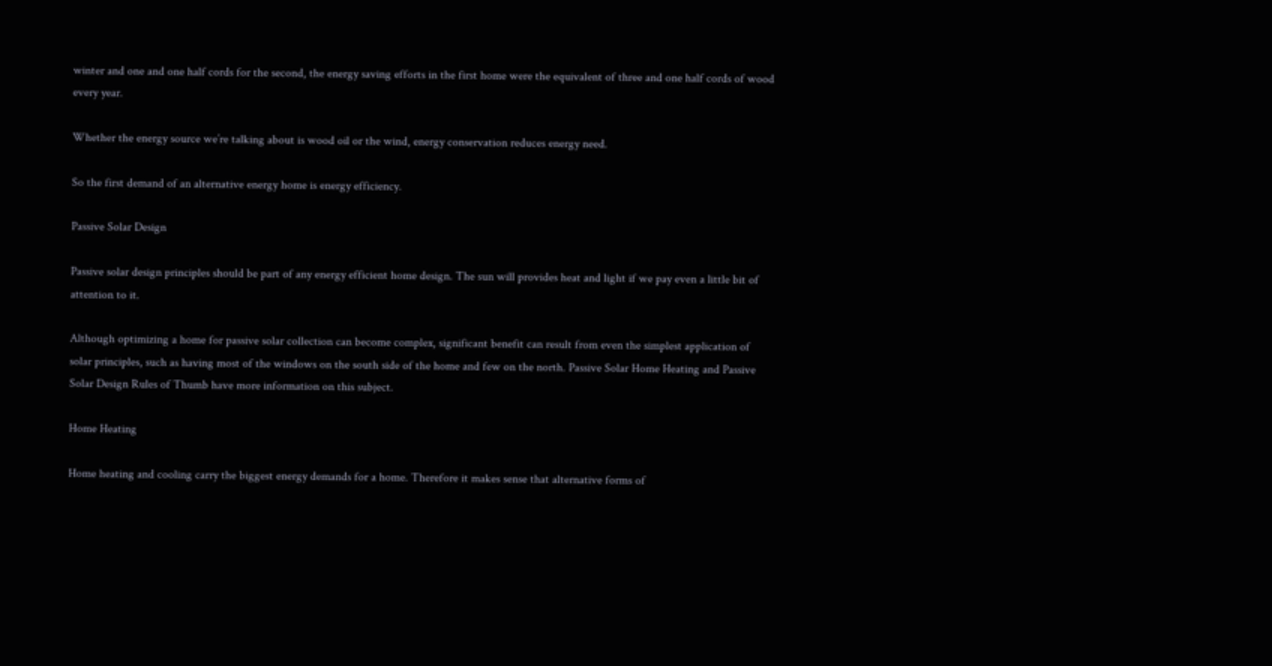winter and one and one half cords for the second, the energy saving efforts in the first home were the equivalent of three and one half cords of wood every year.

Whether the energy source we’re talking about is wood oil or the wind, energy conservation reduces energy need.

So the first demand of an alternative energy home is energy efficiency.

Passive Solar Design

Passive solar design principles should be part of any energy efficient home design. The sun will provides heat and light if we pay even a little bit of attention to it.

Although optimizing a home for passive solar collection can become complex, significant benefit can result from even the simplest application of solar principles, such as having most of the windows on the south side of the home and few on the north. Passive Solar Home Heating and Passive Solar Design Rules of Thumb have more information on this subject.

Home Heating

Home heating and cooling carry the biggest energy demands for a home. Therefore it makes sense that alternative forms of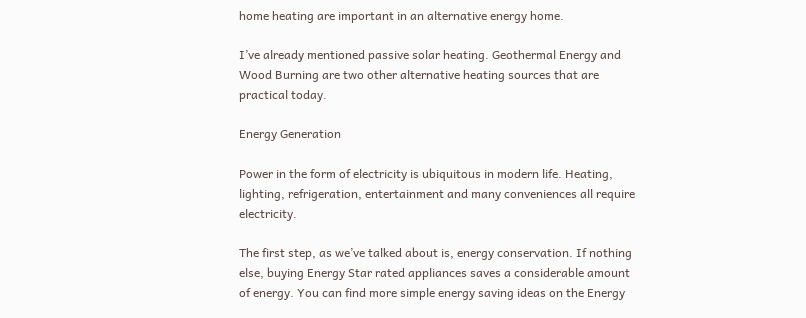home heating are important in an alternative energy home.

I’ve already mentioned passive solar heating. Geothermal Energy and Wood Burning are two other alternative heating sources that are practical today.

Energy Generation

Power in the form of electricity is ubiquitous in modern life. Heating, lighting, refrigeration, entertainment and many conveniences all require electricity.

The first step, as we’ve talked about is, energy conservation. If nothing else, buying Energy Star rated appliances saves a considerable amount of energy. You can find more simple energy saving ideas on the Energy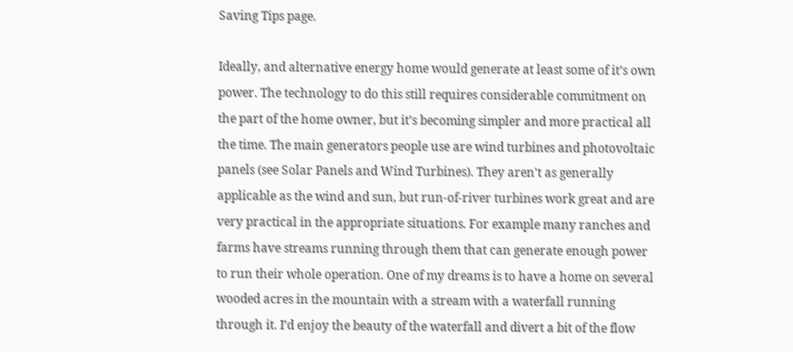Saving Tips page.

Ideally, and alternative energy home would generate at least some of it’s own power. The technology to do this still requires considerable commitment on the part of the home owner, but it’s becoming simpler and more practical all the time. The main generators people use are wind turbines and photovoltaic panels (see Solar Panels and Wind Turbines). They aren't as generally applicable as the wind and sun, but run-of-river turbines work great and are very practical in the appropriate situations. For example many ranches and farms have streams running through them that can generate enough power to run their whole operation. One of my dreams is to have a home on several wooded acres in the mountain with a stream with a waterfall running through it. I’d enjoy the beauty of the waterfall and divert a bit of the flow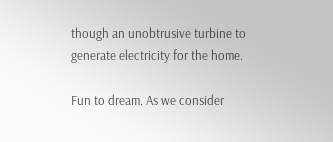though an unobtrusive turbine to generate electricity for the home.

Fun to dream. As we consider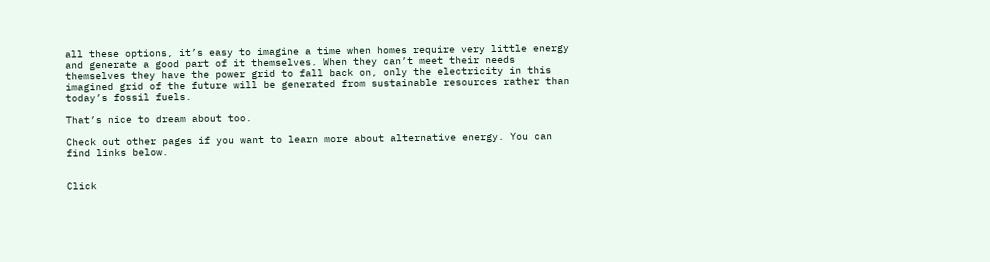all these options, it’s easy to imagine a time when homes require very little energy and generate a good part of it themselves. When they can’t meet their needs themselves they have the power grid to fall back on, only the electricity in this imagined grid of the future will be generated from sustainable resources rather than today’s fossil fuels.

That’s nice to dream about too.

Check out other pages if you want to learn more about alternative energy. You can find links below.


Click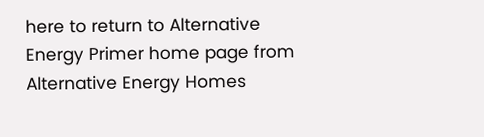here to return to Alternative Energy Primer home page from Alternative Energy Homes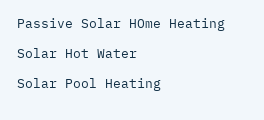Passive Solar HOme Heating

Solar Hot Water

Solar Pool Heating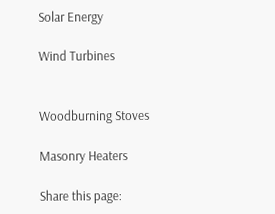Solar Energy

Wind Turbines


Woodburning Stoves

Masonry Heaters

Share this page: